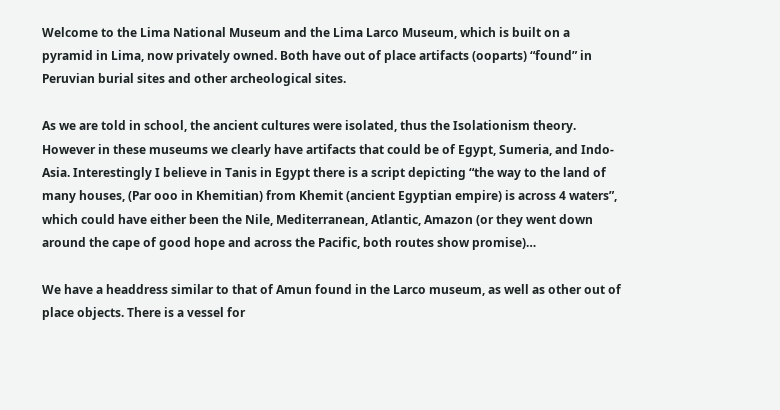Welcome to the Lima National Museum and the Lima Larco Museum, which is built on a pyramid in Lima, now privately owned. Both have out of place artifacts (ooparts) “found” in Peruvian burial sites and other archeological sites.

As we are told in school, the ancient cultures were isolated, thus the Isolationism theory. However in these museums we clearly have artifacts that could be of Egypt, Sumeria, and Indo-Asia. Interestingly I believe in Tanis in Egypt there is a script depicting “the way to the land of many houses, (Par ooo in Khemitian) from Khemit (ancient Egyptian empire) is across 4 waters”, which could have either been the Nile, Mediterranean, Atlantic, Amazon (or they went down around the cape of good hope and across the Pacific, both routes show promise)…

We have a headdress similar to that of Amun found in the Larco museum, as well as other out of place objects. There is a vessel for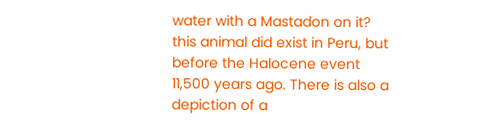water with a Mastadon on it? this animal did exist in Peru, but before the Halocene event 11,500 years ago. There is also a depiction of a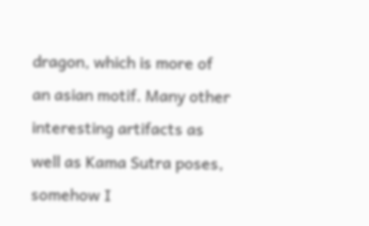dragon, which is more of an asian motif. Many other interesting artifacts as well as Kama Sutra poses, somehow I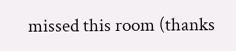missed this room (thanks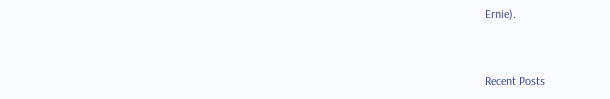Ernie).


Recent Posts